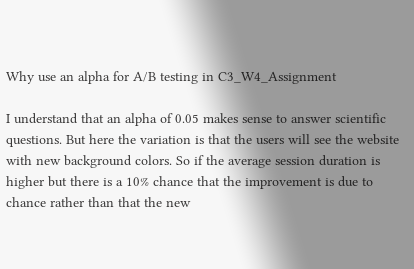Why use an alpha for A/B testing in C3_W4_Assignment

I understand that an alpha of 0.05 makes sense to answer scientific questions. But here the variation is that the users will see the website with new background colors. So if the average session duration is higher but there is a 10% chance that the improvement is due to chance rather than that the new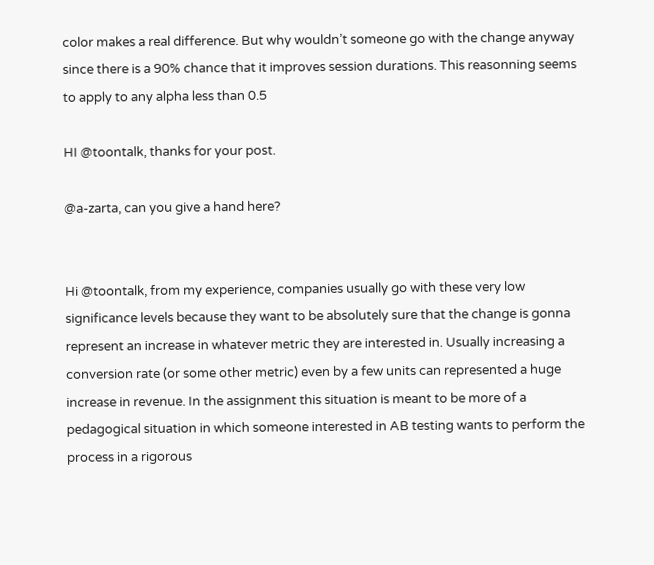color makes a real difference. But why wouldn’t someone go with the change anyway since there is a 90% chance that it improves session durations. This reasonning seems to apply to any alpha less than 0.5

HI @toontalk, thanks for your post.

@a-zarta, can you give a hand here?


Hi @toontalk, from my experience, companies usually go with these very low significance levels because they want to be absolutely sure that the change is gonna represent an increase in whatever metric they are interested in. Usually increasing a conversion rate (or some other metric) even by a few units can represented a huge increase in revenue. In the assignment this situation is meant to be more of a pedagogical situation in which someone interested in AB testing wants to perform the process in a rigorous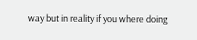way but in reality if you where doing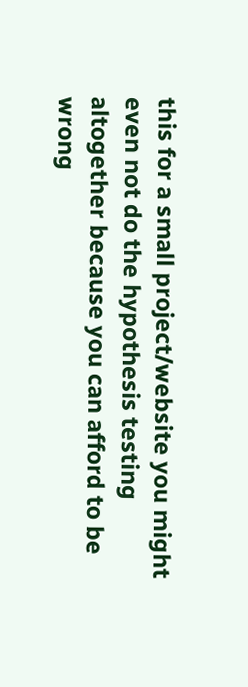this for a small project/website you might even not do the hypothesis testing altogether because you can afford to be wrong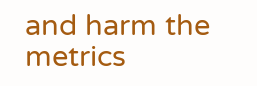and harm the metrics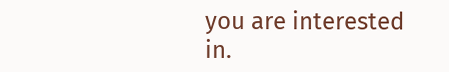you are interested in.